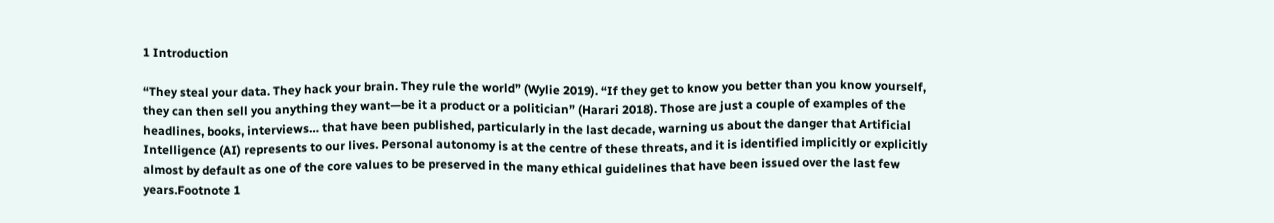1 Introduction

“They steal your data. They hack your brain. They rule the world” (Wylie 2019). “If they get to know you better than you know yourself, they can then sell you anything they want—be it a product or a politician” (Harari 2018). Those are just a couple of examples of the headlines, books, interviews… that have been published, particularly in the last decade, warning us about the danger that Artificial Intelligence (AI) represents to our lives. Personal autonomy is at the centre of these threats, and it is identified implicitly or explicitly almost by default as one of the core values to be preserved in the many ethical guidelines that have been issued over the last few years.Footnote 1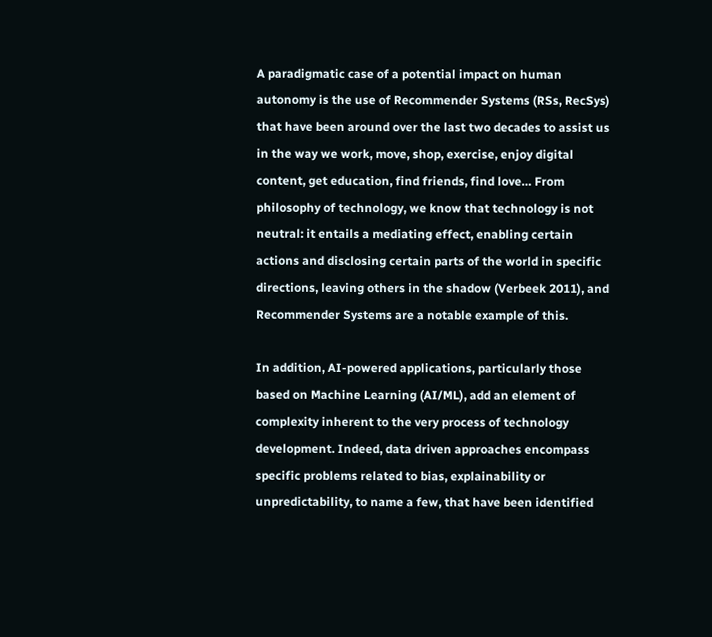A paradigmatic case of a potential impact on human autonomy is the use of Recommender Systems (RSs, RecSys) that have been around over the last two decades to assist us in the way we work, move, shop, exercise, enjoy digital content, get education, find friends, find love… From philosophy of technology, we know that technology is not neutral: it entails a mediating effect, enabling certain actions and disclosing certain parts of the world in specific directions, leaving others in the shadow (Verbeek 2011), and Recommender Systems are a notable example of this.

In addition, AI-powered applications, particularly those based on Machine Learning (AI/ML), add an element of complexity inherent to the very process of technology development. Indeed, data driven approaches encompass specific problems related to bias, explainability or unpredictability, to name a few, that have been identified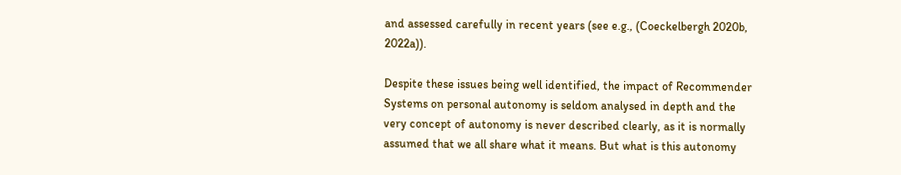and assessed carefully in recent years (see e.g., (Coeckelbergh 2020b, 2022a)).

Despite these issues being well identified, the impact of Recommender Systems on personal autonomy is seldom analysed in depth and the very concept of autonomy is never described clearly, as it is normally assumed that we all share what it means. But what is this autonomy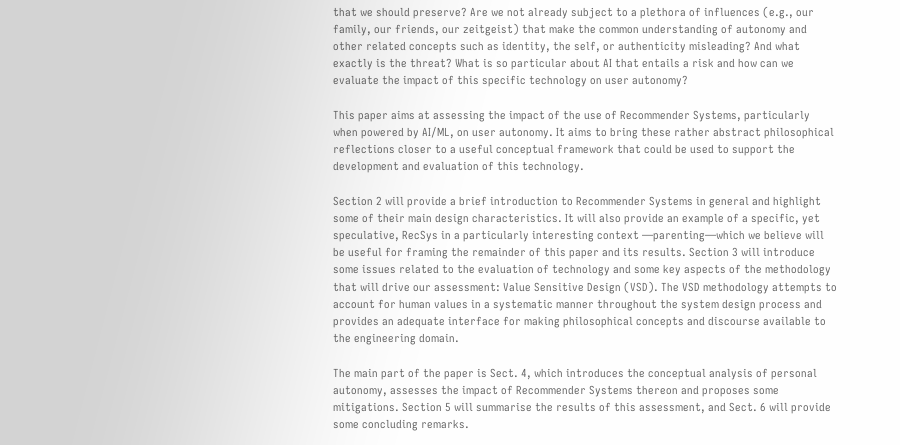that we should preserve? Are we not already subject to a plethora of influences (e.g., our family, our friends, our zeitgeist) that make the common understanding of autonomy and other related concepts such as identity, the self, or authenticity misleading? And what exactly is the threat? What is so particular about AI that entails a risk and how can we evaluate the impact of this specific technology on user autonomy?

This paper aims at assessing the impact of the use of Recommender Systems, particularly when powered by AI/ML, on user autonomy. It aims to bring these rather abstract philosophical reflections closer to a useful conceptual framework that could be used to support the development and evaluation of this technology.

Section 2 will provide a brief introduction to Recommender Systems in general and highlight some of their main design characteristics. It will also provide an example of a specific, yet speculative, RecSys in a particularly interesting context —parenting—which we believe will be useful for framing the remainder of this paper and its results. Section 3 will introduce some issues related to the evaluation of technology and some key aspects of the methodology that will drive our assessment: Value Sensitive Design (VSD). The VSD methodology attempts to account for human values in a systematic manner throughout the system design process and provides an adequate interface for making philosophical concepts and discourse available to the engineering domain.

The main part of the paper is Sect. 4, which introduces the conceptual analysis of personal autonomy, assesses the impact of Recommender Systems thereon and proposes some mitigations. Section 5 will summarise the results of this assessment, and Sect. 6 will provide some concluding remarks.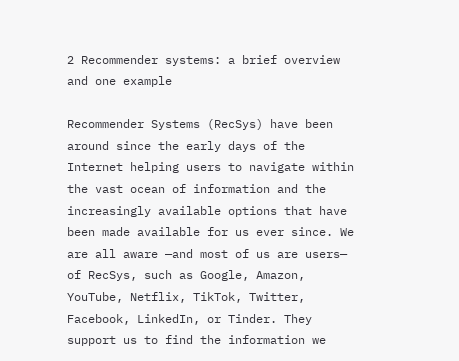2 Recommender systems: a brief overview and one example

Recommender Systems (RecSys) have been around since the early days of the Internet helping users to navigate within the vast ocean of information and the increasingly available options that have been made available for us ever since. We are all aware —and most of us are users— of RecSys, such as Google, Amazon, YouTube, Netflix, TikTok, Twitter, Facebook, LinkedIn, or Tinder. They support us to find the information we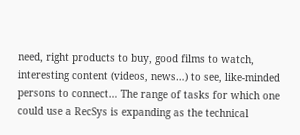need, right products to buy, good films to watch, interesting content (videos, news…) to see, like-minded persons to connect… The range of tasks for which one could use a RecSys is expanding as the technical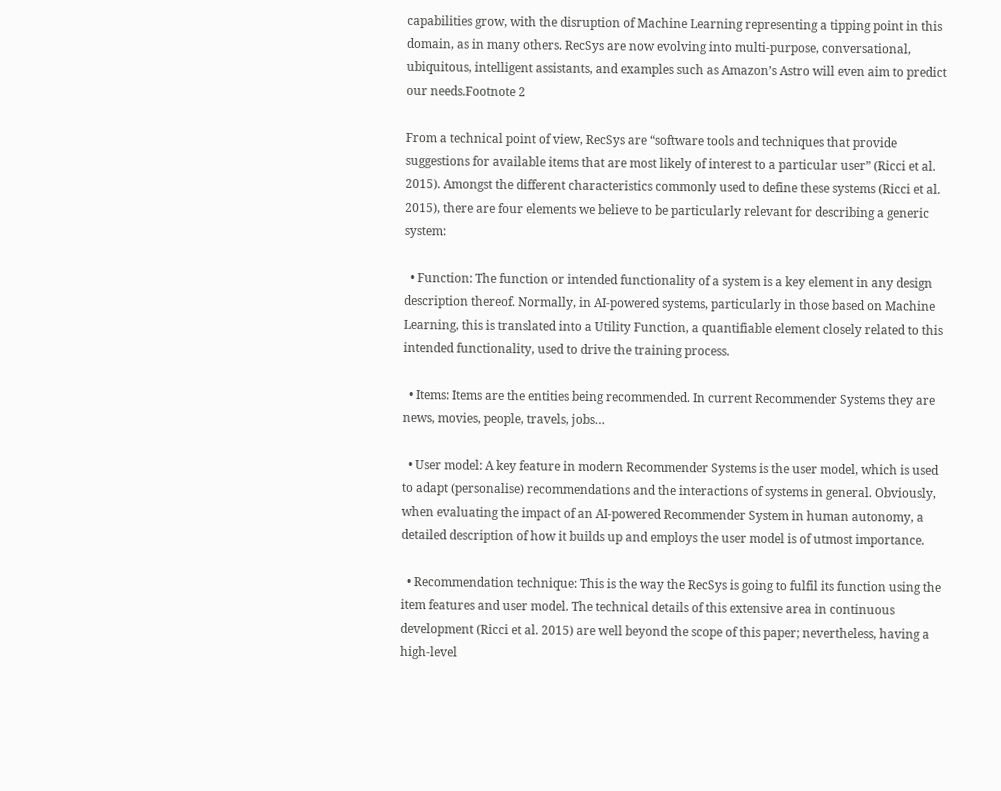capabilities grow, with the disruption of Machine Learning representing a tipping point in this domain, as in many others. RecSys are now evolving into multi-purpose, conversational, ubiquitous, intelligent assistants, and examples such as Amazon’s Astro will even aim to predict our needs.Footnote 2

From a technical point of view, RecSys are “software tools and techniques that provide suggestions for available items that are most likely of interest to a particular user” (Ricci et al. 2015). Amongst the different characteristics commonly used to define these systems (Ricci et al. 2015), there are four elements we believe to be particularly relevant for describing a generic system:

  • Function: The function or intended functionality of a system is a key element in any design description thereof. Normally, in AI-powered systems, particularly in those based on Machine Learning, this is translated into a Utility Function, a quantifiable element closely related to this intended functionality, used to drive the training process.

  • Items: Items are the entities being recommended. In current Recommender Systems they are news, movies, people, travels, jobs…

  • User model: A key feature in modern Recommender Systems is the user model, which is used to adapt (personalise) recommendations and the interactions of systems in general. Obviously, when evaluating the impact of an AI-powered Recommender System in human autonomy, a detailed description of how it builds up and employs the user model is of utmost importance.

  • Recommendation technique: This is the way the RecSys is going to fulfil its function using the item features and user model. The technical details of this extensive area in continuous development (Ricci et al. 2015) are well beyond the scope of this paper; nevertheless, having a high-level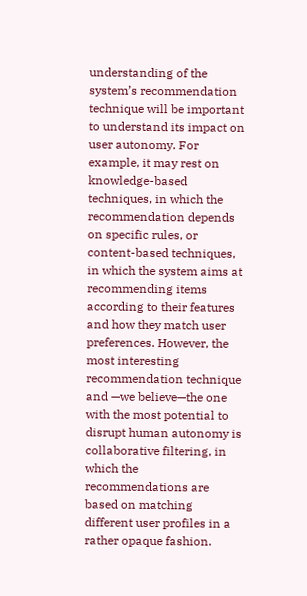understanding of the system’s recommendation technique will be important to understand its impact on user autonomy. For example, it may rest on knowledge-based techniques, in which the recommendation depends on specific rules, or content-based techniques, in which the system aims at recommending items according to their features and how they match user preferences. However, the most interesting recommendation technique and —we believe—the one with the most potential to disrupt human autonomy is collaborative filtering, in which the recommendations are based on matching different user profiles in a rather opaque fashion.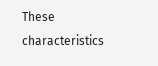These characteristics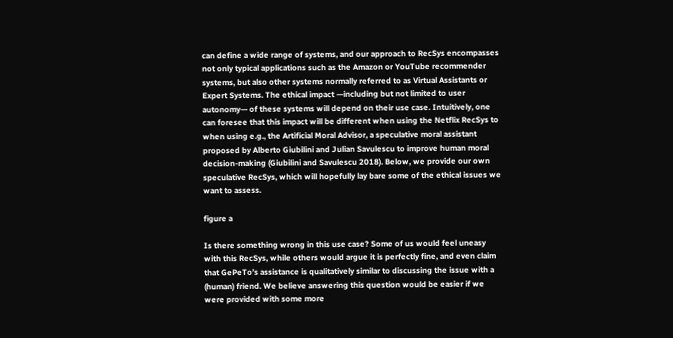can define a wide range of systems, and our approach to RecSys encompasses not only typical applications such as the Amazon or YouTube recommender systems, but also other systems normally referred to as Virtual Assistants or Expert Systems. The ethical impact —including but not limited to user autonomy— of these systems will depend on their use case. Intuitively, one can foresee that this impact will be different when using the Netflix RecSys to when using e.g., the Artificial Moral Advisor, a speculative moral assistant proposed by Alberto Giubilini and Julian Savulescu to improve human moral decision-making (Giubilini and Savulescu 2018). Below, we provide our own speculative RecSys, which will hopefully lay bare some of the ethical issues we want to assess.

figure a

Is there something wrong in this use case? Some of us would feel uneasy with this RecSys, while others would argue it is perfectly fine, and even claim that GePeTo’s assistance is qualitatively similar to discussing the issue with a (human) friend. We believe answering this question would be easier if we were provided with some more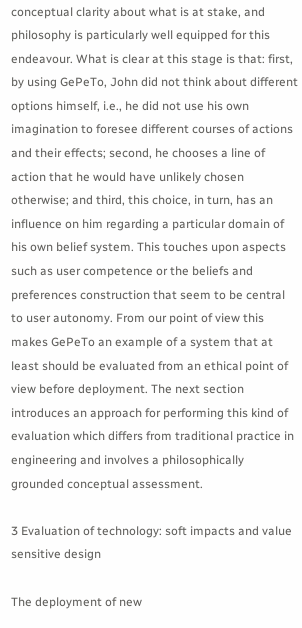conceptual clarity about what is at stake, and philosophy is particularly well equipped for this endeavour. What is clear at this stage is that: first, by using GePeTo, John did not think about different options himself, i.e., he did not use his own imagination to foresee different courses of actions and their effects; second, he chooses a line of action that he would have unlikely chosen otherwise; and third, this choice, in turn, has an influence on him regarding a particular domain of his own belief system. This touches upon aspects such as user competence or the beliefs and preferences construction that seem to be central to user autonomy. From our point of view this makes GePeTo an example of a system that at least should be evaluated from an ethical point of view before deployment. The next section introduces an approach for performing this kind of evaluation which differs from traditional practice in engineering and involves a philosophically grounded conceptual assessment.

3 Evaluation of technology: soft impacts and value sensitive design

The deployment of new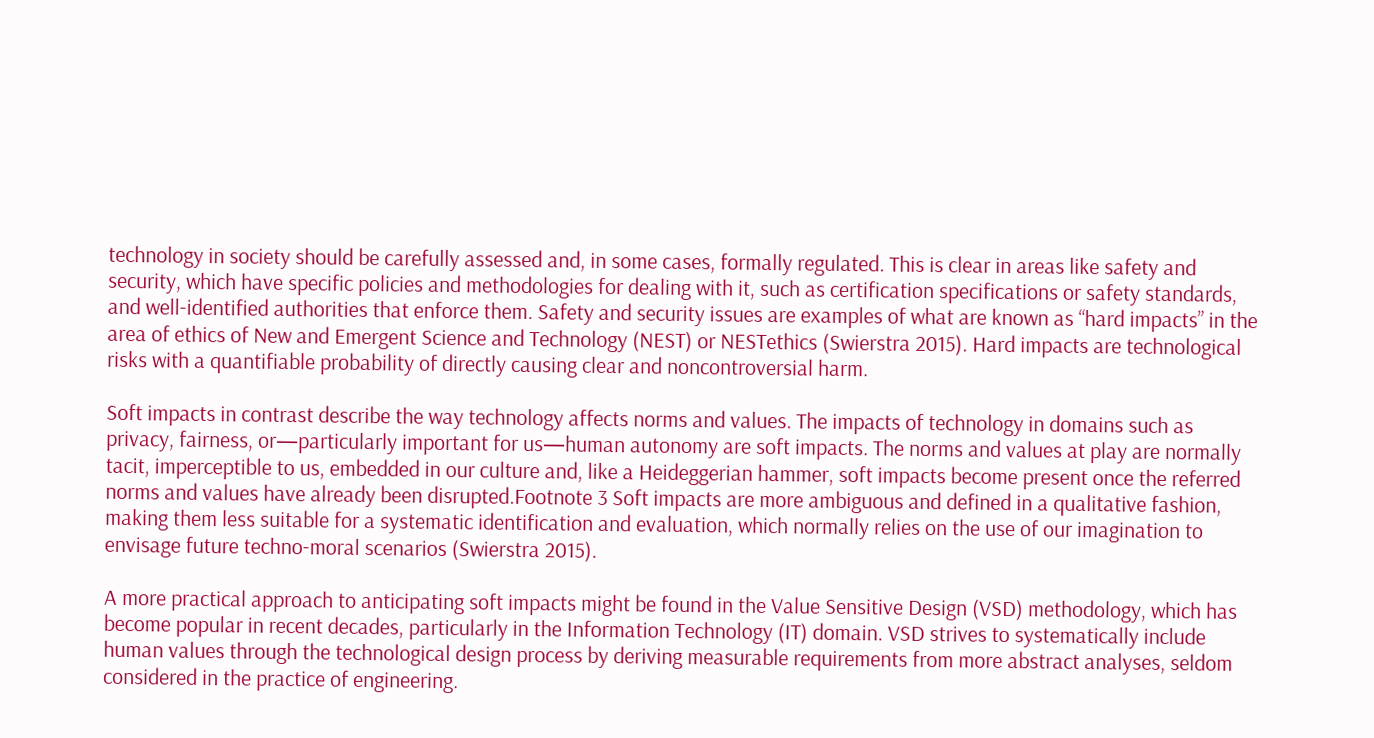technology in society should be carefully assessed and, in some cases, formally regulated. This is clear in areas like safety and security, which have specific policies and methodologies for dealing with it, such as certification specifications or safety standards, and well-identified authorities that enforce them. Safety and security issues are examples of what are known as “hard impacts” in the area of ethics of New and Emergent Science and Technology (NEST) or NESTethics (Swierstra 2015). Hard impacts are technological risks with a quantifiable probability of directly causing clear and noncontroversial harm.

Soft impacts in contrast describe the way technology affects norms and values. The impacts of technology in domains such as privacy, fairness, or—particularly important for us—human autonomy are soft impacts. The norms and values at play are normally tacit, imperceptible to us, embedded in our culture and, like a Heideggerian hammer, soft impacts become present once the referred norms and values have already been disrupted.Footnote 3 Soft impacts are more ambiguous and defined in a qualitative fashion, making them less suitable for a systematic identification and evaluation, which normally relies on the use of our imagination to envisage future techno-moral scenarios (Swierstra 2015).

A more practical approach to anticipating soft impacts might be found in the Value Sensitive Design (VSD) methodology, which has become popular in recent decades, particularly in the Information Technology (IT) domain. VSD strives to systematically include human values through the technological design process by deriving measurable requirements from more abstract analyses, seldom considered in the practice of engineering.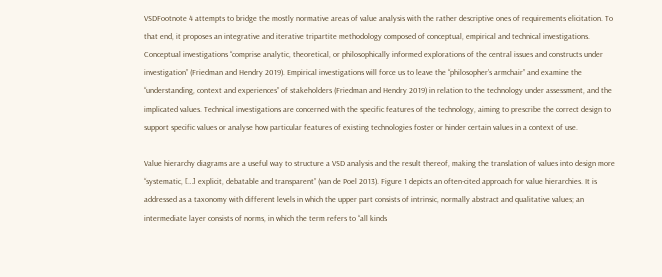VSDFootnote 4 attempts to bridge the mostly normative areas of value analysis with the rather descriptive ones of requirements elicitation. To that end, it proposes an integrative and iterative tripartite methodology composed of conceptual, empirical and technical investigations. Conceptual investigations “comprise analytic, theoretical, or philosophically informed explorations of the central issues and constructs under investigation” (Friedman and Hendry 2019). Empirical investigations will force us to leave the “philosopher’s armchair” and examine the “understanding, context and experiences” of stakeholders (Friedman and Hendry 2019) in relation to the technology under assessment, and the implicated values. Technical investigations are concerned with the specific features of the technology, aiming to prescribe the correct design to support specific values or analyse how particular features of existing technologies foster or hinder certain values in a context of use.

Value hierarchy diagrams are a useful way to structure a VSD analysis and the result thereof, making the translation of values into design more “systematic, […] explicit, debatable and transparent” (van de Poel 2013). Figure 1 depicts an often-cited approach for value hierarchies. It is addressed as a taxonomy with different levels in which the upper part consists of intrinsic, normally abstract and qualitative values; an intermediate layer consists of norms, in which the term refers to “all kinds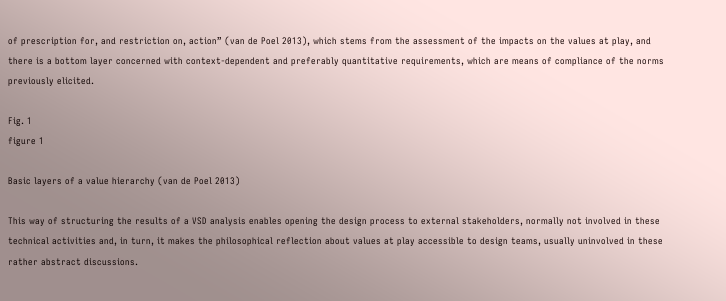of prescription for, and restriction on, action” (van de Poel 2013), which stems from the assessment of the impacts on the values at play, and there is a bottom layer concerned with context-dependent and preferably quantitative requirements, which are means of compliance of the norms previously elicited.

Fig. 1
figure 1

Basic layers of a value hierarchy (van de Poel 2013)

This way of structuring the results of a VSD analysis enables opening the design process to external stakeholders, normally not involved in these technical activities and, in turn, it makes the philosophical reflection about values at play accessible to design teams, usually uninvolved in these rather abstract discussions.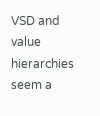VSD and value hierarchies seem a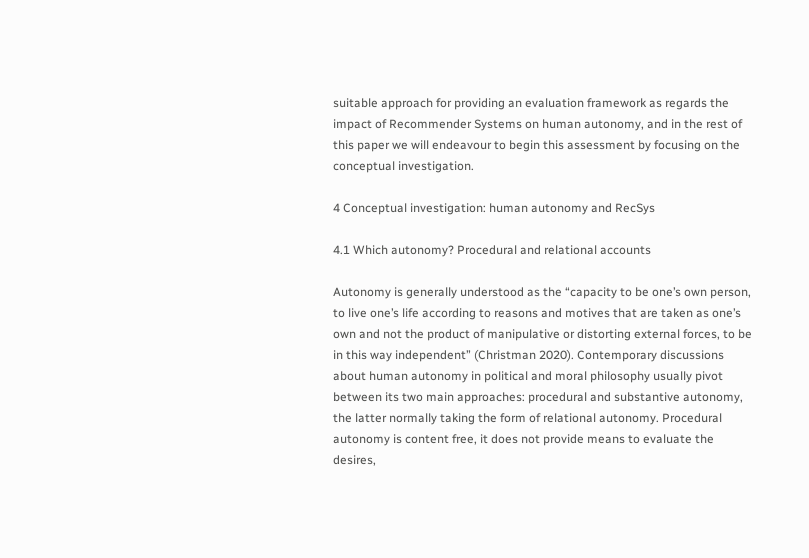suitable approach for providing an evaluation framework as regards the impact of Recommender Systems on human autonomy, and in the rest of this paper we will endeavour to begin this assessment by focusing on the conceptual investigation.

4 Conceptual investigation: human autonomy and RecSys

4.1 Which autonomy? Procedural and relational accounts

Autonomy is generally understood as the “capacity to be one’s own person, to live one’s life according to reasons and motives that are taken as one’s own and not the product of manipulative or distorting external forces, to be in this way independent” (Christman 2020). Contemporary discussions about human autonomy in political and moral philosophy usually pivot between its two main approaches: procedural and substantive autonomy, the latter normally taking the form of relational autonomy. Procedural autonomy is content free, it does not provide means to evaluate the desires,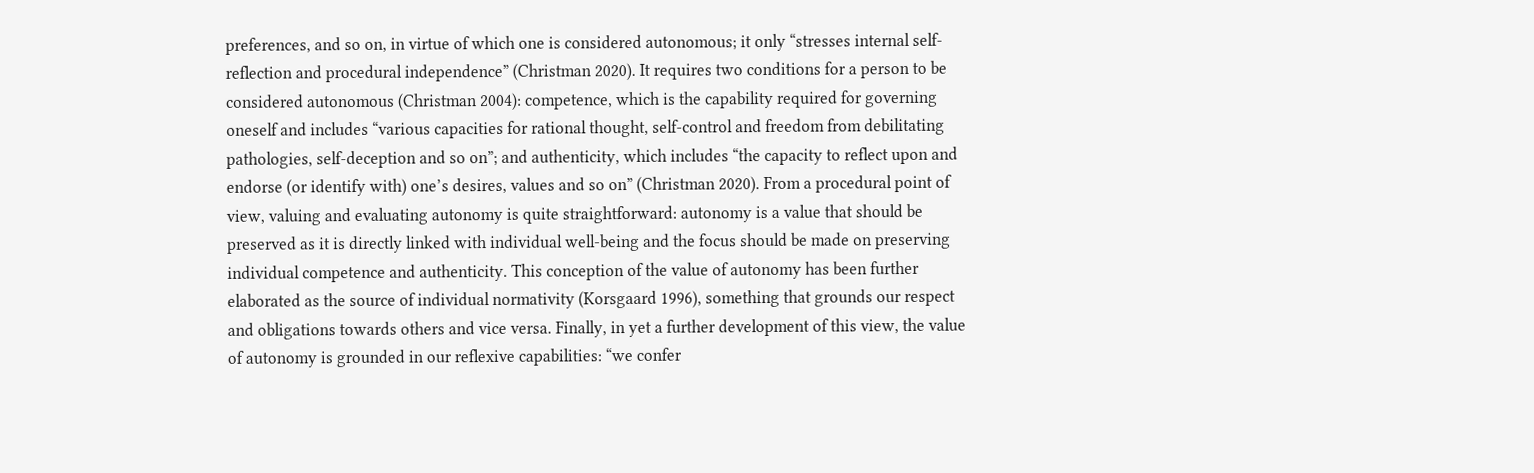preferences, and so on, in virtue of which one is considered autonomous; it only “stresses internal self-reflection and procedural independence” (Christman 2020). It requires two conditions for a person to be considered autonomous (Christman 2004): competence, which is the capability required for governing oneself and includes “various capacities for rational thought, self-control and freedom from debilitating pathologies, self-deception and so on”; and authenticity, which includes “the capacity to reflect upon and endorse (or identify with) one’s desires, values and so on” (Christman 2020). From a procedural point of view, valuing and evaluating autonomy is quite straightforward: autonomy is a value that should be preserved as it is directly linked with individual well-being and the focus should be made on preserving individual competence and authenticity. This conception of the value of autonomy has been further elaborated as the source of individual normativity (Korsgaard 1996), something that grounds our respect and obligations towards others and vice versa. Finally, in yet a further development of this view, the value of autonomy is grounded in our reflexive capabilities: “we confer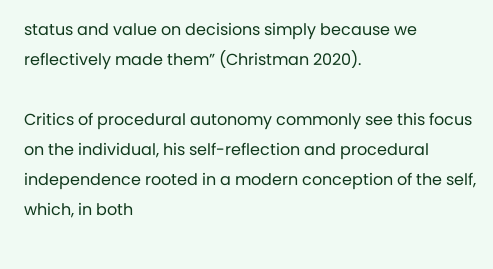status and value on decisions simply because we reflectively made them” (Christman 2020).

Critics of procedural autonomy commonly see this focus on the individual, his self-reflection and procedural independence rooted in a modern conception of the self, which, in both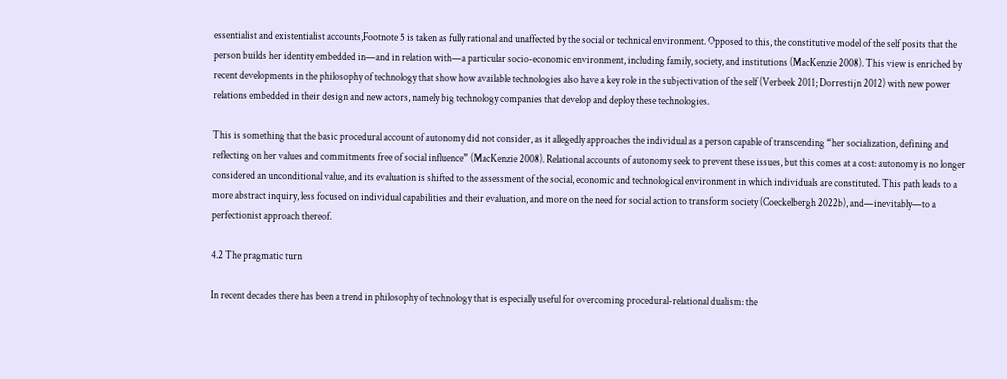essentialist and existentialist accounts,Footnote 5 is taken as fully rational and unaffected by the social or technical environment. Opposed to this, the constitutive model of the self posits that the person builds her identity embedded in—and in relation with—a particular socio-economic environment, including family, society, and institutions (MacKenzie 2008). This view is enriched by recent developments in the philosophy of technology that show how available technologies also have a key role in the subjectivation of the self (Verbeek 2011; Dorrestijn 2012) with new power relations embedded in their design and new actors, namely big technology companies that develop and deploy these technologies.

This is something that the basic procedural account of autonomy did not consider, as it allegedly approaches the individual as a person capable of transcending “her socialization, defining and reflecting on her values and commitments free of social influence” (MacKenzie 2008). Relational accounts of autonomy seek to prevent these issues, but this comes at a cost: autonomy is no longer considered an unconditional value, and its evaluation is shifted to the assessment of the social, economic and technological environment in which individuals are constituted. This path leads to a more abstract inquiry, less focused on individual capabilities and their evaluation, and more on the need for social action to transform society (Coeckelbergh 2022b), and—inevitably—to a perfectionist approach thereof.

4.2 The pragmatic turn

In recent decades there has been a trend in philosophy of technology that is especially useful for overcoming procedural-relational dualism: the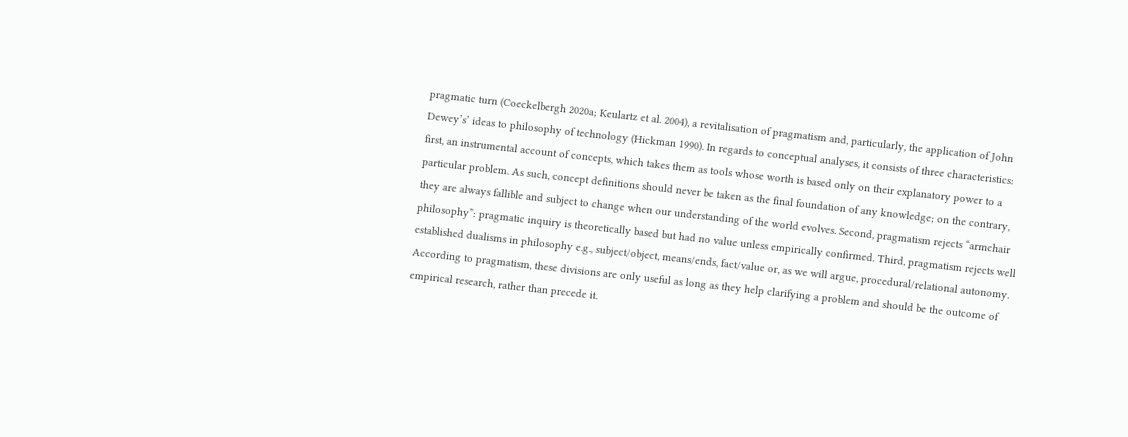pragmatic turn (Coeckelbergh 2020a; Keulartz et al. 2004), a revitalisation of pragmatism and, particularly, the application of John Dewey’s’ ideas to philosophy of technology (Hickman 1990). In regards to conceptual analyses, it consists of three characteristics: first, an instrumental account of concepts, which takes them as tools whose worth is based only on their explanatory power to a particular problem. As such, concept definitions should never be taken as the final foundation of any knowledge; on the contrary, they are always fallible and subject to change when our understanding of the world evolves. Second, pragmatism rejects “armchair philosophy”: pragmatic inquiry is theoretically based but had no value unless empirically confirmed. Third, pragmatism rejects well established dualisms in philosophy e.g., subject/object, means/ends, fact/value or, as we will argue, procedural/relational autonomy. According to pragmatism, these divisions are only useful as long as they help clarifying a problem and should be the outcome of empirical research, rather than precede it.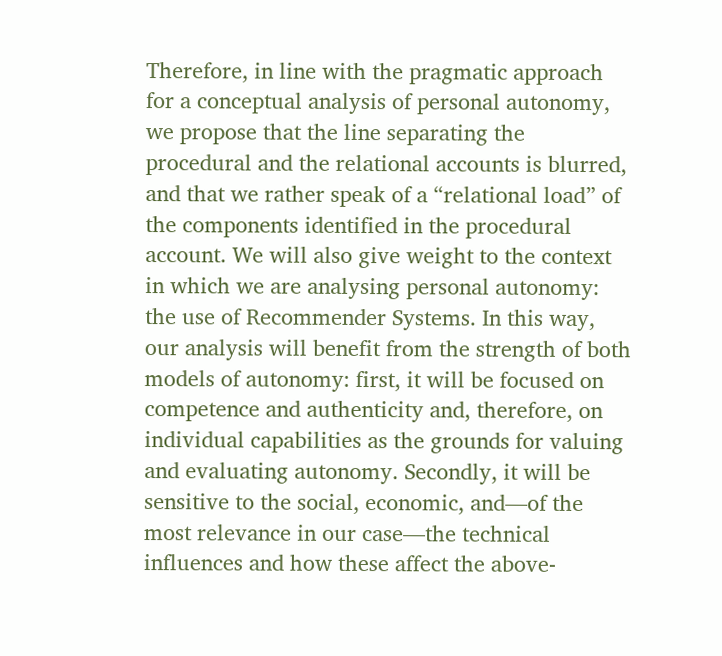Therefore, in line with the pragmatic approach for a conceptual analysis of personal autonomy, we propose that the line separating the procedural and the relational accounts is blurred, and that we rather speak of a “relational load” of the components identified in the procedural account. We will also give weight to the context in which we are analysing personal autonomy: the use of Recommender Systems. In this way, our analysis will benefit from the strength of both models of autonomy: first, it will be focused on competence and authenticity and, therefore, on individual capabilities as the grounds for valuing and evaluating autonomy. Secondly, it will be sensitive to the social, economic, and––of the most relevance in our case––the technical influences and how these affect the above-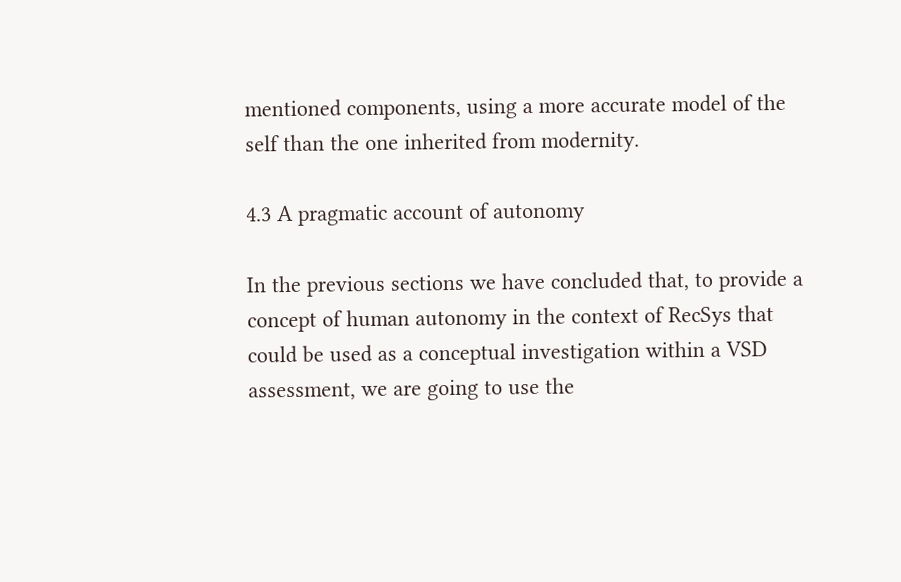mentioned components, using a more accurate model of the self than the one inherited from modernity.

4.3 A pragmatic account of autonomy

In the previous sections we have concluded that, to provide a concept of human autonomy in the context of RecSys that could be used as a conceptual investigation within a VSD assessment, we are going to use the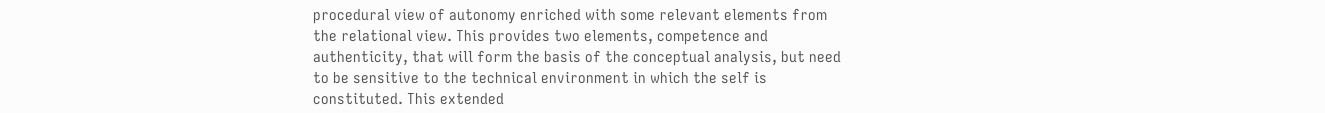procedural view of autonomy enriched with some relevant elements from the relational view. This provides two elements, competence and authenticity, that will form the basis of the conceptual analysis, but need to be sensitive to the technical environment in which the self is constituted. This extended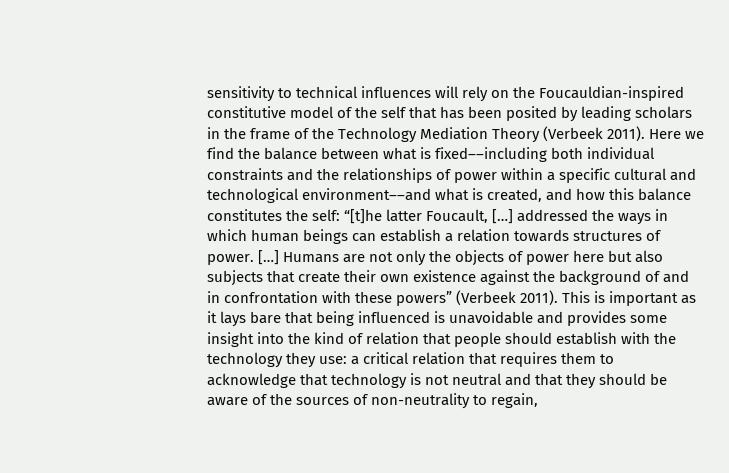sensitivity to technical influences will rely on the Foucauldian-inspired constitutive model of the self that has been posited by leading scholars in the frame of the Technology Mediation Theory (Verbeek 2011). Here we find the balance between what is fixed––including both individual constraints and the relationships of power within a specific cultural and technological environment––and what is created, and how this balance constitutes the self: “[t]he latter Foucault, […] addressed the ways in which human beings can establish a relation towards structures of power. […] Humans are not only the objects of power here but also subjects that create their own existence against the background of and in confrontation with these powers” (Verbeek 2011). This is important as it lays bare that being influenced is unavoidable and provides some insight into the kind of relation that people should establish with the technology they use: a critical relation that requires them to acknowledge that technology is not neutral and that they should be aware of the sources of non-neutrality to regain,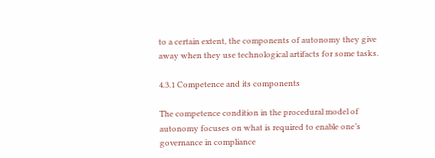to a certain extent, the components of autonomy they give away when they use technological artifacts for some tasks.

4.3.1 Competence and its components

The competence condition in the procedural model of autonomy focuses on what is required to enable one’s governance in compliance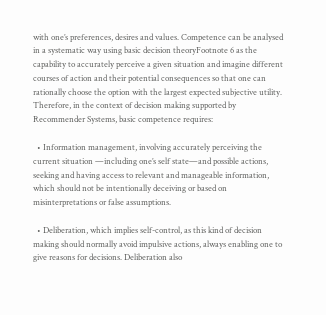with one’s preferences, desires and values. Competence can be analysed in a systematic way using basic decision theoryFootnote 6 as the capability to accurately perceive a given situation and imagine different courses of action and their potential consequences so that one can rationally choose the option with the largest expected subjective utility. Therefore, in the context of decision making supported by Recommender Systems, basic competence requires:

  • Information management, involving accurately perceiving the current situation —including one’s self state—and possible actions, seeking and having access to relevant and manageable information, which should not be intentionally deceiving or based on misinterpretations or false assumptions.

  • Deliberation, which implies self-control, as this kind of decision making should normally avoid impulsive actions, always enabling one to give reasons for decisions. Deliberation also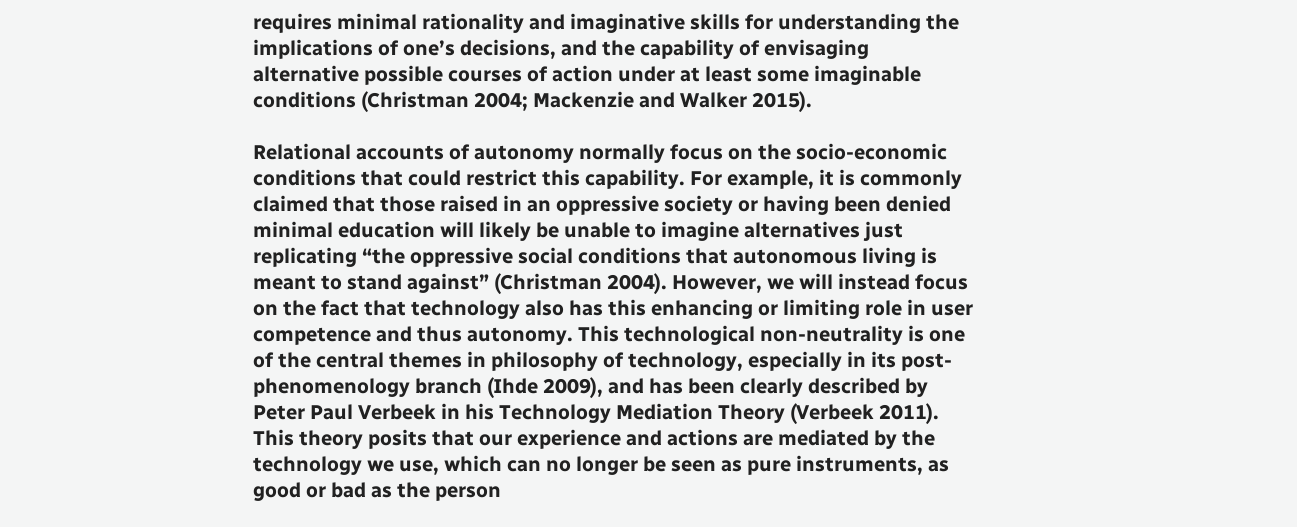requires minimal rationality and imaginative skills for understanding the implications of one’s decisions, and the capability of envisaging alternative possible courses of action under at least some imaginable conditions (Christman 2004; Mackenzie and Walker 2015).

Relational accounts of autonomy normally focus on the socio-economic conditions that could restrict this capability. For example, it is commonly claimed that those raised in an oppressive society or having been denied minimal education will likely be unable to imagine alternatives just replicating “the oppressive social conditions that autonomous living is meant to stand against” (Christman 2004). However, we will instead focus on the fact that technology also has this enhancing or limiting role in user competence and thus autonomy. This technological non-neutrality is one of the central themes in philosophy of technology, especially in its post-phenomenology branch (Ihde 2009), and has been clearly described by Peter Paul Verbeek in his Technology Mediation Theory (Verbeek 2011). This theory posits that our experience and actions are mediated by the technology we use, which can no longer be seen as pure instruments, as good or bad as the person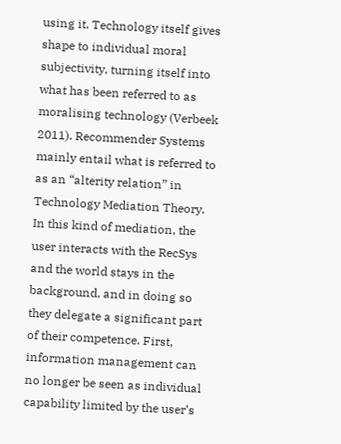using it. Technology itself gives shape to individual moral subjectivity, turning itself into what has been referred to as moralising technology (Verbeek 2011). Recommender Systems mainly entail what is referred to as an “alterity relation” in Technology Mediation Theory. In this kind of mediation, the user interacts with the RecSys and the world stays in the background, and in doing so they delegate a significant part of their competence. First, information management can no longer be seen as individual capability limited by the user’s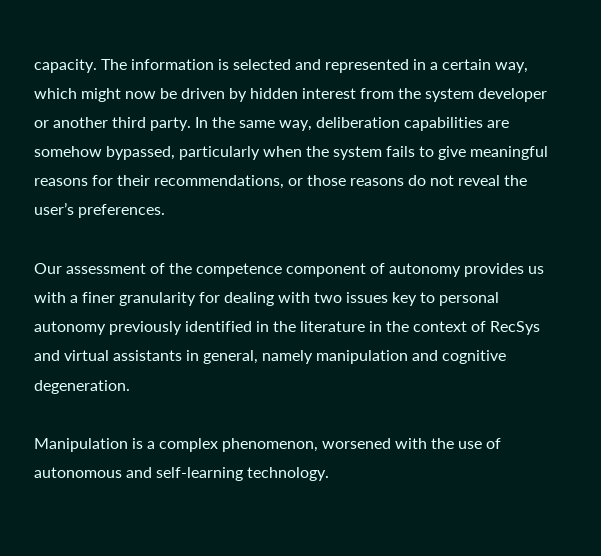capacity. The information is selected and represented in a certain way, which might now be driven by hidden interest from the system developer or another third party. In the same way, deliberation capabilities are somehow bypassed, particularly when the system fails to give meaningful reasons for their recommendations, or those reasons do not reveal the user’s preferences.

Our assessment of the competence component of autonomy provides us with a finer granularity for dealing with two issues key to personal autonomy previously identified in the literature in the context of RecSys and virtual assistants in general, namely manipulation and cognitive degeneration.

Manipulation is a complex phenomenon, worsened with the use of autonomous and self-learning technology.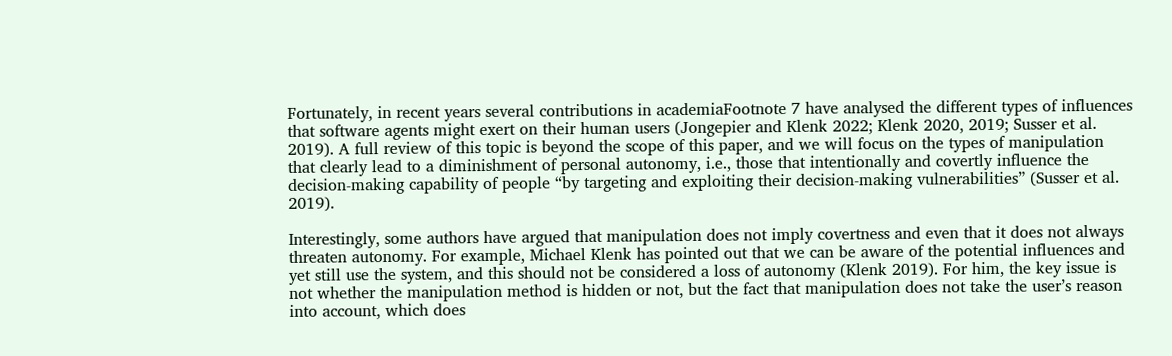Fortunately, in recent years several contributions in academiaFootnote 7 have analysed the different types of influences that software agents might exert on their human users (Jongepier and Klenk 2022; Klenk 2020, 2019; Susser et al. 2019). A full review of this topic is beyond the scope of this paper, and we will focus on the types of manipulation that clearly lead to a diminishment of personal autonomy, i.e., those that intentionally and covertly influence the decision-making capability of people “by targeting and exploiting their decision-making vulnerabilities” (Susser et al. 2019).

Interestingly, some authors have argued that manipulation does not imply covertness and even that it does not always threaten autonomy. For example, Michael Klenk has pointed out that we can be aware of the potential influences and yet still use the system, and this should not be considered a loss of autonomy (Klenk 2019). For him, the key issue is not whether the manipulation method is hidden or not, but the fact that manipulation does not take the user’s reason into account, which does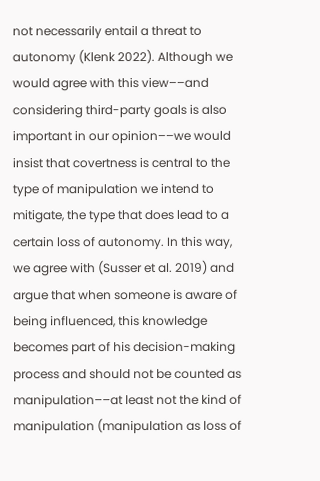not necessarily entail a threat to autonomy (Klenk 2022). Although we would agree with this view––and considering third-party goals is also important in our opinion––we would insist that covertness is central to the type of manipulation we intend to mitigate, the type that does lead to a certain loss of autonomy. In this way, we agree with (Susser et al. 2019) and argue that when someone is aware of being influenced, this knowledge becomes part of his decision-making process and should not be counted as manipulation––at least not the kind of manipulation (manipulation as loss of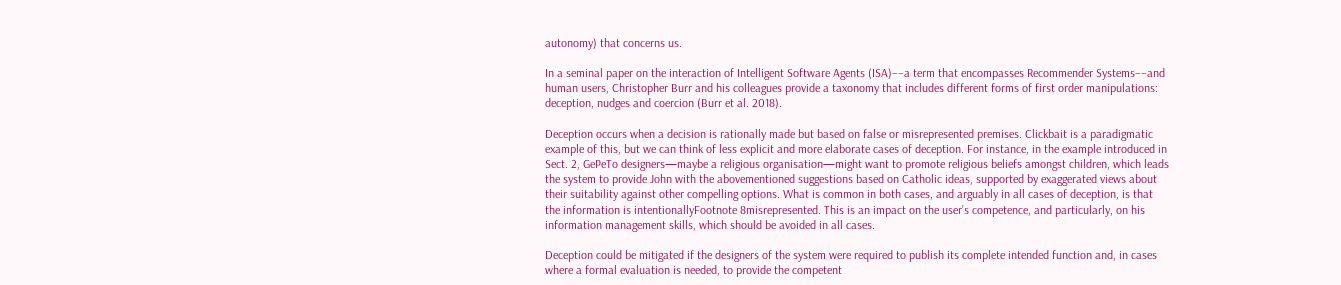autonomy) that concerns us.

In a seminal paper on the interaction of Intelligent Software Agents (ISA)––a term that encompasses Recommender Systems––and human users, Christopher Burr and his colleagues provide a taxonomy that includes different forms of first order manipulations: deception, nudges and coercion (Burr et al. 2018).

Deception occurs when a decision is rationally made but based on false or misrepresented premises. Clickbait is a paradigmatic example of this, but we can think of less explicit and more elaborate cases of deception. For instance, in the example introduced in Sect. 2, GePeTo designers—maybe a religious organisation—might want to promote religious beliefs amongst children, which leads the system to provide John with the abovementioned suggestions based on Catholic ideas, supported by exaggerated views about their suitability against other compelling options. What is common in both cases, and arguably in all cases of deception, is that the information is intentionallyFootnote 8misrepresented. This is an impact on the user’s competence, and particularly, on his information management skills, which should be avoided in all cases.

Deception could be mitigated if the designers of the system were required to publish its complete intended function and, in cases where a formal evaluation is needed, to provide the competent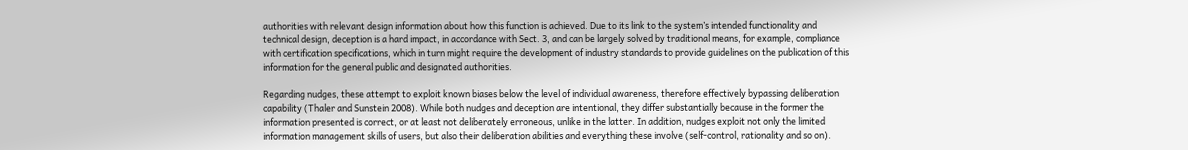authorities with relevant design information about how this function is achieved. Due to its link to the system’s intended functionality and technical design, deception is a hard impact, in accordance with Sect. 3, and can be largely solved by traditional means, for example, compliance with certification specifications, which in turn might require the development of industry standards to provide guidelines on the publication of this information for the general public and designated authorities.

Regarding nudges, these attempt to exploit known biases below the level of individual awareness, therefore effectively bypassing deliberation capability (Thaler and Sunstein 2008). While both nudges and deception are intentional, they differ substantially because in the former the information presented is correct, or at least not deliberately erroneous, unlike in the latter. In addition, nudges exploit not only the limited information management skills of users, but also their deliberation abilities and everything these involve (self-control, rationality and so on).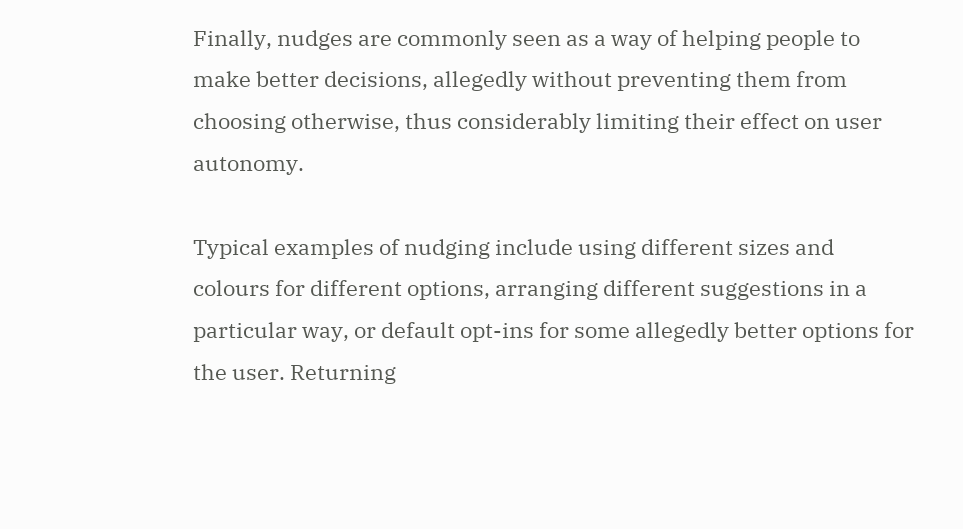Finally, nudges are commonly seen as a way of helping people to make better decisions, allegedly without preventing them from choosing otherwise, thus considerably limiting their effect on user autonomy.

Typical examples of nudging include using different sizes and colours for different options, arranging different suggestions in a particular way, or default opt-ins for some allegedly better options for the user. Returning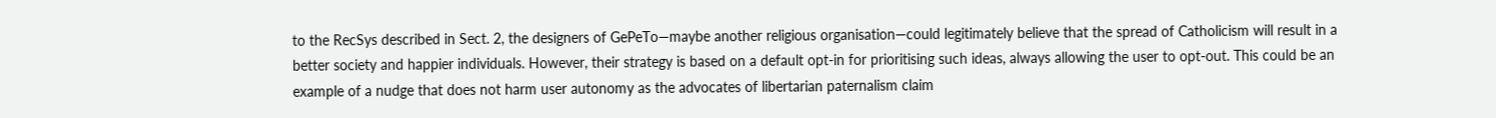to the RecSys described in Sect. 2, the designers of GePeTo—maybe another religious organisation—could legitimately believe that the spread of Catholicism will result in a better society and happier individuals. However, their strategy is based on a default opt-in for prioritising such ideas, always allowing the user to opt-out. This could be an example of a nudge that does not harm user autonomy as the advocates of libertarian paternalism claim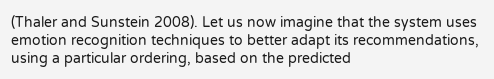(Thaler and Sunstein 2008). Let us now imagine that the system uses emotion recognition techniques to better adapt its recommendations, using a particular ordering, based on the predicted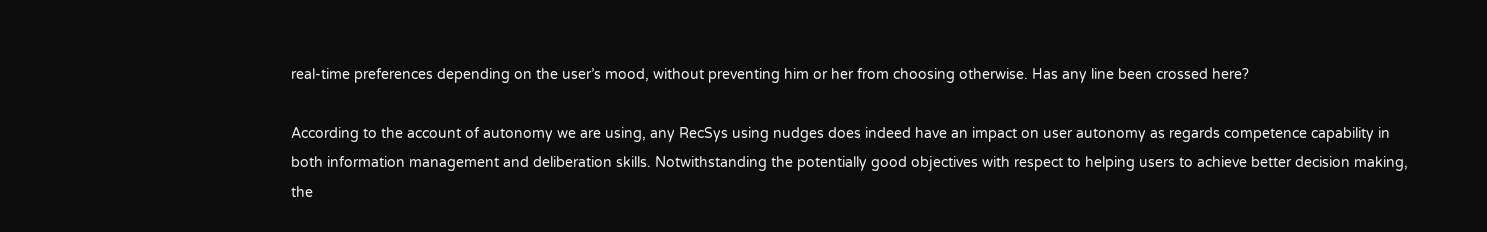real-time preferences depending on the user’s mood, without preventing him or her from choosing otherwise. Has any line been crossed here?

According to the account of autonomy we are using, any RecSys using nudges does indeed have an impact on user autonomy as regards competence capability in both information management and deliberation skills. Notwithstanding the potentially good objectives with respect to helping users to achieve better decision making, the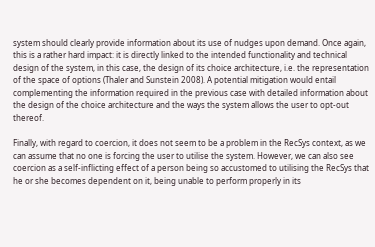system should clearly provide information about its use of nudges upon demand. Once again, this is a rather hard impact: it is directly linked to the intended functionality and technical design of the system, in this case, the design of its choice architecture, i.e. the representation of the space of options (Thaler and Sunstein 2008). A potential mitigation would entail complementing the information required in the previous case with detailed information about the design of the choice architecture and the ways the system allows the user to opt-out thereof.

Finally, with regard to coercion, it does not seem to be a problem in the RecSys context, as we can assume that no one is forcing the user to utilise the system. However, we can also see coercion as a self-inflicting effect of a person being so accustomed to utilising the RecSys that he or she becomes dependent on it, being unable to perform properly in its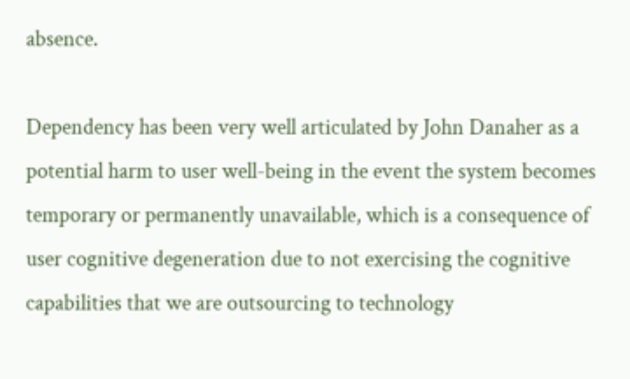absence.

Dependency has been very well articulated by John Danaher as a potential harm to user well-being in the event the system becomes temporary or permanently unavailable, which is a consequence of user cognitive degeneration due to not exercising the cognitive capabilities that we are outsourcing to technology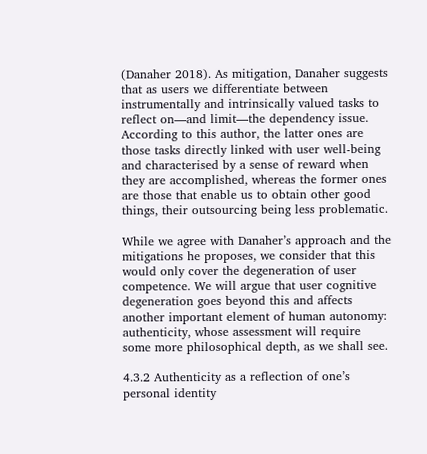(Danaher 2018). As mitigation, Danaher suggests that as users we differentiate between instrumentally and intrinsically valued tasks to reflect on—and limit—the dependency issue. According to this author, the latter ones are those tasks directly linked with user well-being and characterised by a sense of reward when they are accomplished, whereas the former ones are those that enable us to obtain other good things, their outsourcing being less problematic.

While we agree with Danaher’s approach and the mitigations he proposes, we consider that this would only cover the degeneration of user competence. We will argue that user cognitive degeneration goes beyond this and affects another important element of human autonomy: authenticity, whose assessment will require some more philosophical depth, as we shall see.

4.3.2 Authenticity as a reflection of one’s personal identity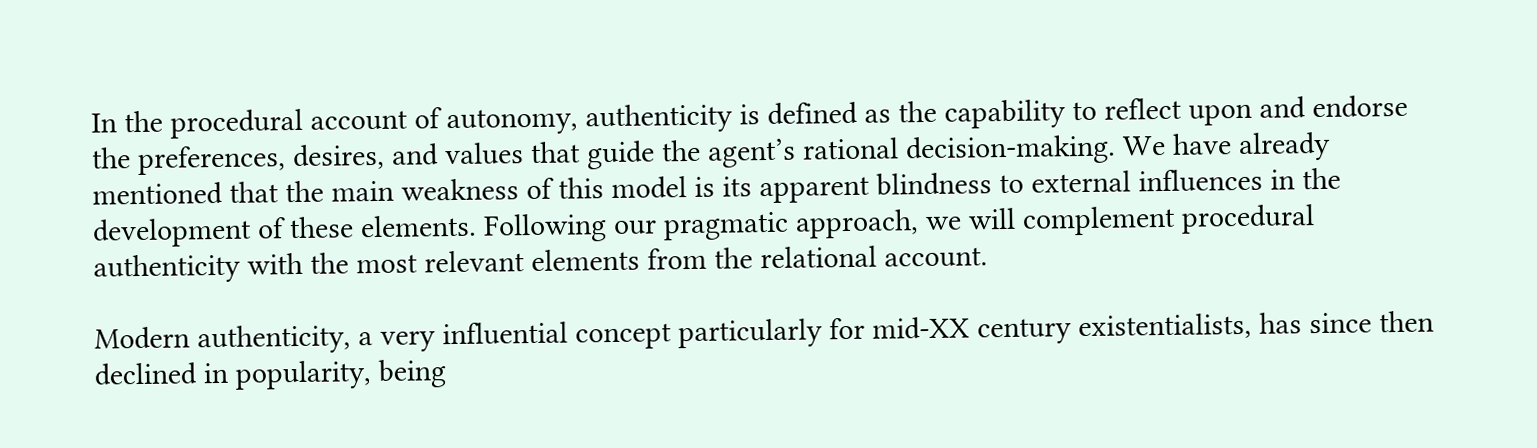In the procedural account of autonomy, authenticity is defined as the capability to reflect upon and endorse the preferences, desires, and values that guide the agent’s rational decision-making. We have already mentioned that the main weakness of this model is its apparent blindness to external influences in the development of these elements. Following our pragmatic approach, we will complement procedural authenticity with the most relevant elements from the relational account.

Modern authenticity, a very influential concept particularly for mid-XX century existentialists, has since then declined in popularity, being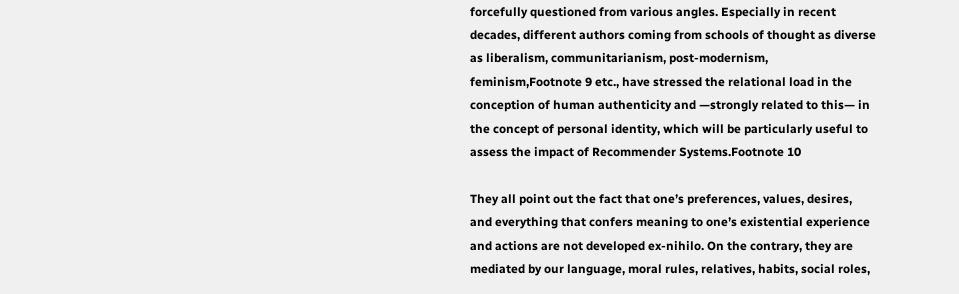forcefully questioned from various angles. Especially in recent decades, different authors coming from schools of thought as diverse as liberalism, communitarianism, post-modernism, feminism,Footnote 9 etc., have stressed the relational load in the conception of human authenticity and —strongly related to this— in the concept of personal identity, which will be particularly useful to assess the impact of Recommender Systems.Footnote 10

They all point out the fact that one’s preferences, values, desires, and everything that confers meaning to one’s existential experience and actions are not developed ex-nihilo. On the contrary, they are mediated by our language, moral rules, relatives, habits, social roles,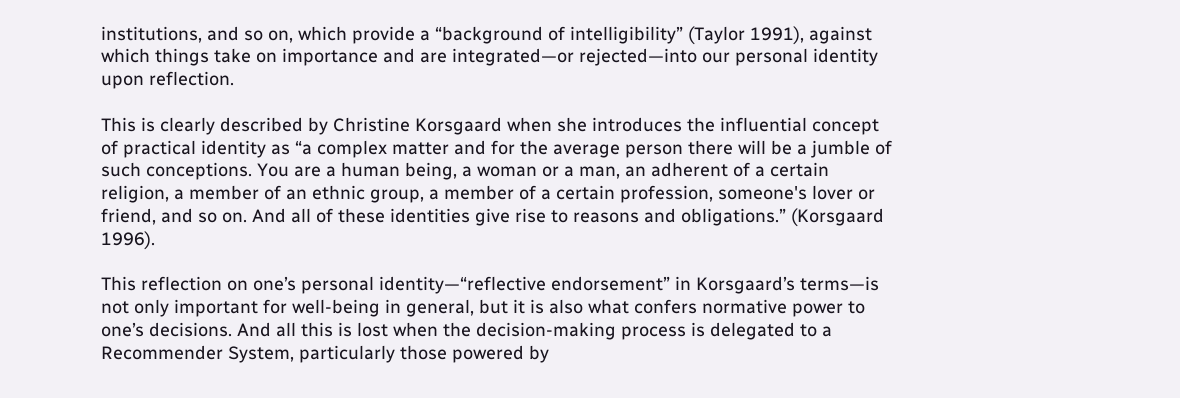institutions, and so on, which provide a “background of intelligibility” (Taylor 1991), against which things take on importance and are integrated—or rejected—into our personal identity upon reflection.

This is clearly described by Christine Korsgaard when she introduces the influential concept of practical identity as “a complex matter and for the average person there will be a jumble of such conceptions. You are a human being, a woman or a man, an adherent of a certain religion, a member of an ethnic group, a member of a certain profession, someone's lover or friend, and so on. And all of these identities give rise to reasons and obligations.” (Korsgaard 1996).

This reflection on one’s personal identity—“reflective endorsement” in Korsgaard’s terms—is not only important for well-being in general, but it is also what confers normative power to one’s decisions. And all this is lost when the decision-making process is delegated to a Recommender System, particularly those powered by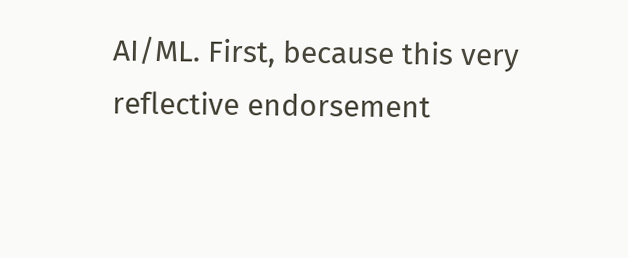AI/ML. First, because this very reflective endorsement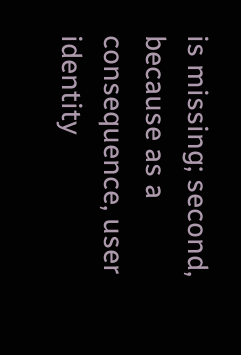is missing; second, because as a consequence, user identity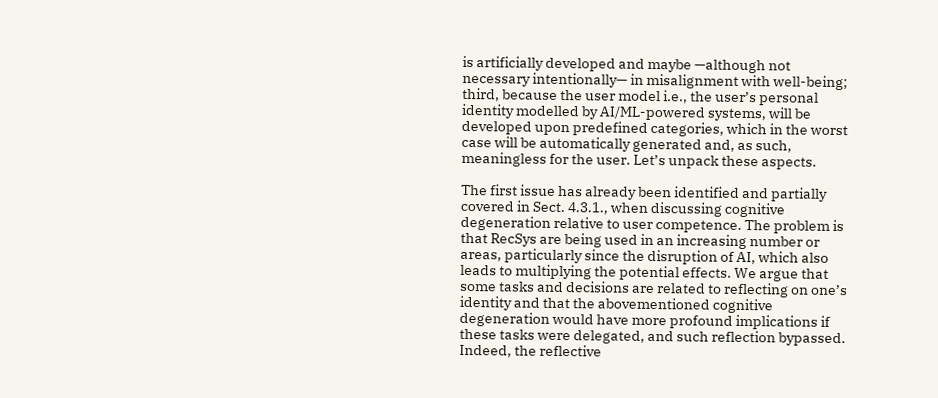is artificially developed and maybe —although not necessary intentionally— in misalignment with well-being; third, because the user model i.e., the user’s personal identity modelled by AI/ML-powered systems, will be developed upon predefined categories, which in the worst case will be automatically generated and, as such, meaningless for the user. Let’s unpack these aspects.

The first issue has already been identified and partially covered in Sect. 4.3.1., when discussing cognitive degeneration relative to user competence. The problem is that RecSys are being used in an increasing number or areas, particularly since the disruption of AI, which also leads to multiplying the potential effects. We argue that some tasks and decisions are related to reflecting on one’s identity and that the abovementioned cognitive degeneration would have more profound implications if these tasks were delegated, and such reflection bypassed. Indeed, the reflective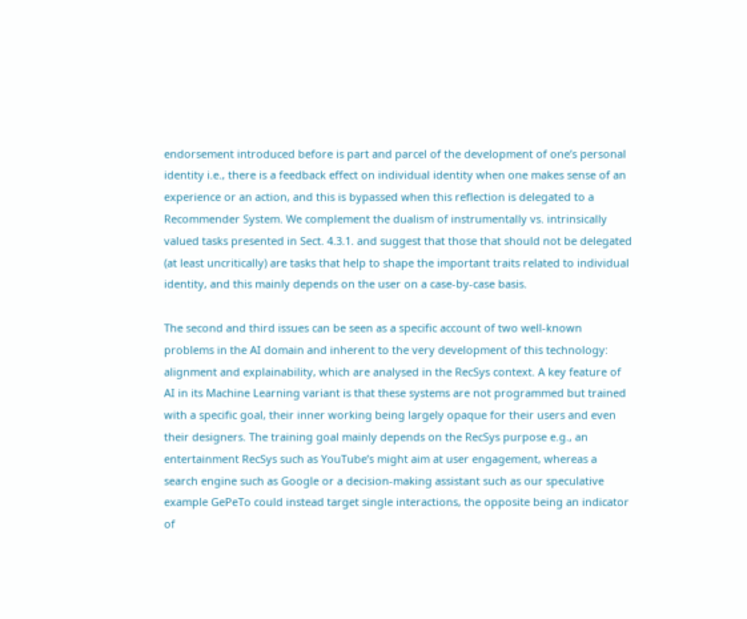endorsement introduced before is part and parcel of the development of one’s personal identity i.e., there is a feedback effect on individual identity when one makes sense of an experience or an action, and this is bypassed when this reflection is delegated to a Recommender System. We complement the dualism of instrumentally vs. intrinsically valued tasks presented in Sect. 4.3.1. and suggest that those that should not be delegated (at least uncritically) are tasks that help to shape the important traits related to individual identity, and this mainly depends on the user on a case-by-case basis.

The second and third issues can be seen as a specific account of two well-known problems in the AI domain and inherent to the very development of this technology: alignment and explainability, which are analysed in the RecSys context. A key feature of AI in its Machine Learning variant is that these systems are not programmed but trained with a specific goal, their inner working being largely opaque for their users and even their designers. The training goal mainly depends on the RecSys purpose e.g., an entertainment RecSys such as YouTube’s might aim at user engagement, whereas a search engine such as Google or a decision-making assistant such as our speculative example GePeTo could instead target single interactions, the opposite being an indicator of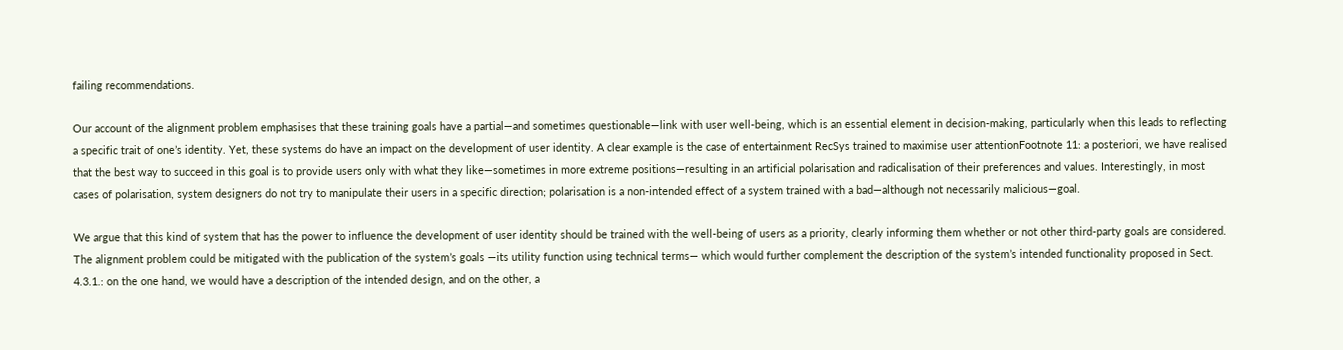failing recommendations.

Our account of the alignment problem emphasises that these training goals have a partial—and sometimes questionable—link with user well-being, which is an essential element in decision-making, particularly when this leads to reflecting a specific trait of one’s identity. Yet, these systems do have an impact on the development of user identity. A clear example is the case of entertainment RecSys trained to maximise user attentionFootnote 11: a posteriori, we have realised that the best way to succeed in this goal is to provide users only with what they like—sometimes in more extreme positions—resulting in an artificial polarisation and radicalisation of their preferences and values. Interestingly, in most cases of polarisation, system designers do not try to manipulate their users in a specific direction; polarisation is a non-intended effect of a system trained with a bad—although not necessarily malicious—goal.

We argue that this kind of system that has the power to influence the development of user identity should be trained with the well-being of users as a priority, clearly informing them whether or not other third-party goals are considered. The alignment problem could be mitigated with the publication of the system’s goals —its utility function using technical terms— which would further complement the description of the system’s intended functionality proposed in Sect. 4.3.1.: on the one hand, we would have a description of the intended design, and on the other, a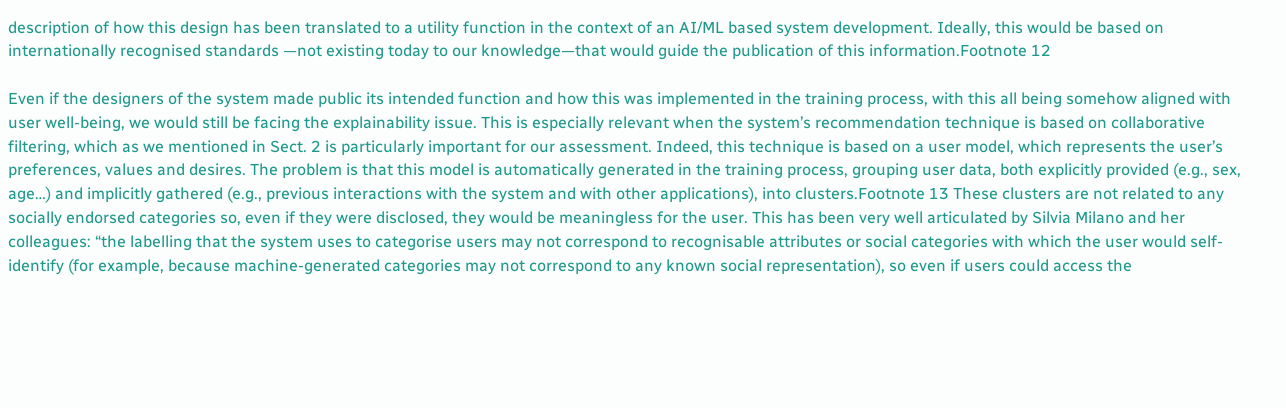description of how this design has been translated to a utility function in the context of an AI/ML based system development. Ideally, this would be based on internationally recognised standards —not existing today to our knowledge—that would guide the publication of this information.Footnote 12

Even if the designers of the system made public its intended function and how this was implemented in the training process, with this all being somehow aligned with user well-being, we would still be facing the explainability issue. This is especially relevant when the system’s recommendation technique is based on collaborative filtering, which as we mentioned in Sect. 2 is particularly important for our assessment. Indeed, this technique is based on a user model, which represents the user’s preferences, values and desires. The problem is that this model is automatically generated in the training process, grouping user data, both explicitly provided (e.g., sex, age…) and implicitly gathered (e.g., previous interactions with the system and with other applications), into clusters.Footnote 13 These clusters are not related to any socially endorsed categories so, even if they were disclosed, they would be meaningless for the user. This has been very well articulated by Silvia Milano and her colleagues: “the labelling that the system uses to categorise users may not correspond to recognisable attributes or social categories with which the user would self-identify (for example, because machine-generated categories may not correspond to any known social representation), so even if users could access the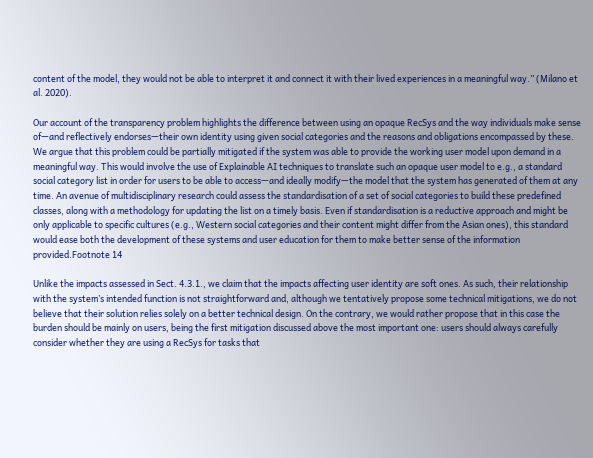content of the model, they would not be able to interpret it and connect it with their lived experiences in a meaningful way.” (Milano et al. 2020).

Our account of the transparency problem highlights the difference between using an opaque RecSys and the way individuals make sense of—and reflectively endorses—their own identity using given social categories and the reasons and obligations encompassed by these. We argue that this problem could be partially mitigated if the system was able to provide the working user model upon demand in a meaningful way. This would involve the use of Explainable AI techniques to translate such an opaque user model to e.g., a standard social category list in order for users to be able to access—and ideally modify—the model that the system has generated of them at any time. An avenue of multidisciplinary research could assess the standardisation of a set of social categories to build these predefined classes, along with a methodology for updating the list on a timely basis. Even if standardisation is a reductive approach and might be only applicable to specific cultures (e.g., Western social categories and their content might differ from the Asian ones), this standard would ease both the development of these systems and user education for them to make better sense of the information provided.Footnote 14

Unlike the impacts assessed in Sect. 4.3.1., we claim that the impacts affecting user identity are soft ones. As such, their relationship with the system’s intended function is not straightforward and, although we tentatively propose some technical mitigations, we do not believe that their solution relies solely on a better technical design. On the contrary, we would rather propose that in this case the burden should be mainly on users, being the first mitigation discussed above the most important one: users should always carefully consider whether they are using a RecSys for tasks that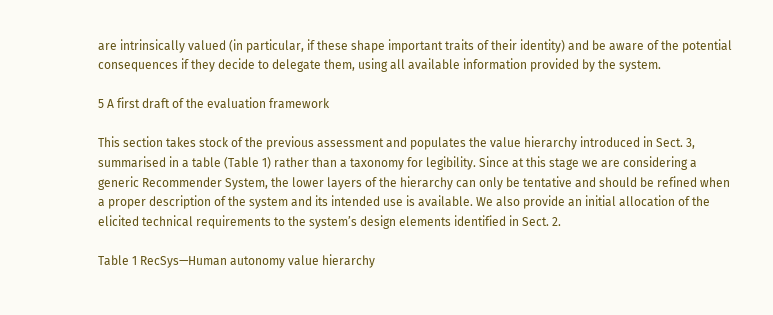are intrinsically valued (in particular, if these shape important traits of their identity) and be aware of the potential consequences if they decide to delegate them, using all available information provided by the system.

5 A first draft of the evaluation framework

This section takes stock of the previous assessment and populates the value hierarchy introduced in Sect. 3, summarised in a table (Table 1) rather than a taxonomy for legibility. Since at this stage we are considering a generic Recommender System, the lower layers of the hierarchy can only be tentative and should be refined when a proper description of the system and its intended use is available. We also provide an initial allocation of the elicited technical requirements to the system’s design elements identified in Sect. 2.

Table 1 RecSys—Human autonomy value hierarchy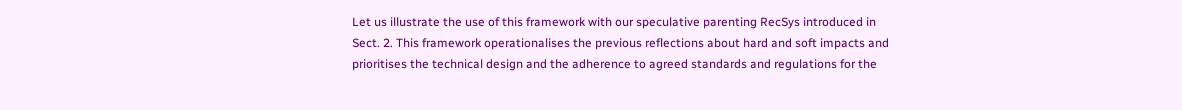Let us illustrate the use of this framework with our speculative parenting RecSys introduced in Sect. 2. This framework operationalises the previous reflections about hard and soft impacts and prioritises the technical design and the adherence to agreed standards and regulations for the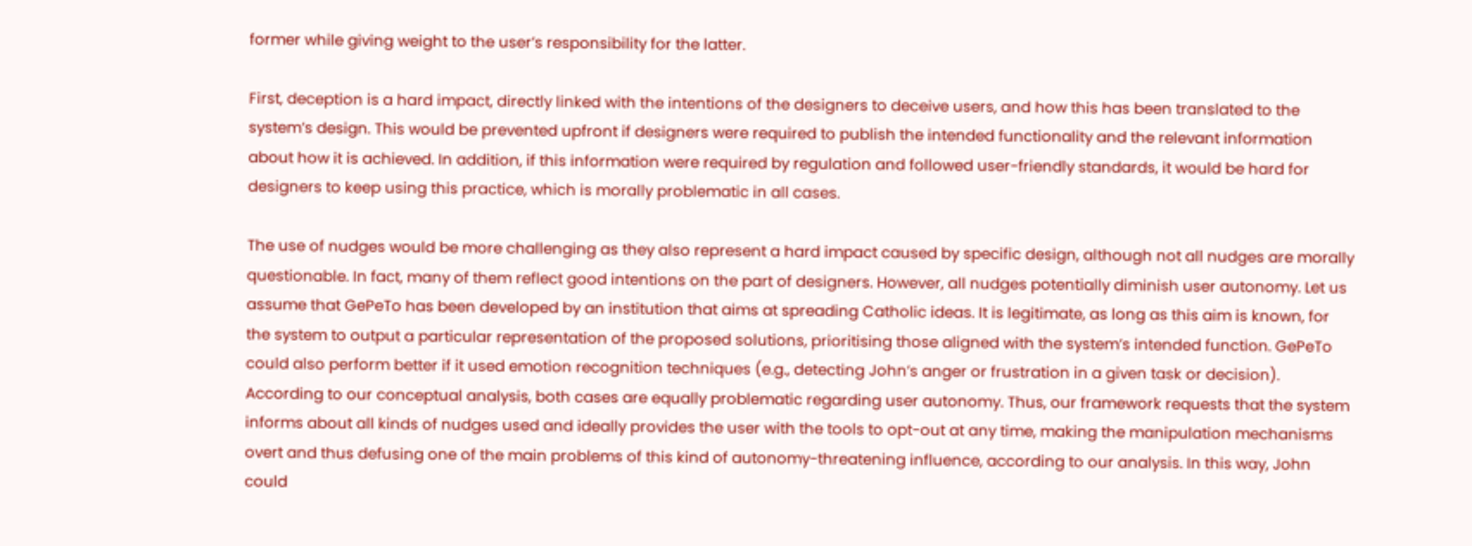former while giving weight to the user’s responsibility for the latter.

First, deception is a hard impact, directly linked with the intentions of the designers to deceive users, and how this has been translated to the system’s design. This would be prevented upfront if designers were required to publish the intended functionality and the relevant information about how it is achieved. In addition, if this information were required by regulation and followed user-friendly standards, it would be hard for designers to keep using this practice, which is morally problematic in all cases.

The use of nudges would be more challenging as they also represent a hard impact caused by specific design, although not all nudges are morally questionable. In fact, many of them reflect good intentions on the part of designers. However, all nudges potentially diminish user autonomy. Let us assume that GePeTo has been developed by an institution that aims at spreading Catholic ideas. It is legitimate, as long as this aim is known, for the system to output a particular representation of the proposed solutions, prioritising those aligned with the system’s intended function. GePeTo could also perform better if it used emotion recognition techniques (e.g., detecting John’s anger or frustration in a given task or decision). According to our conceptual analysis, both cases are equally problematic regarding user autonomy. Thus, our framework requests that the system informs about all kinds of nudges used and ideally provides the user with the tools to opt-out at any time, making the manipulation mechanisms overt and thus defusing one of the main problems of this kind of autonomy-threatening influence, according to our analysis. In this way, John could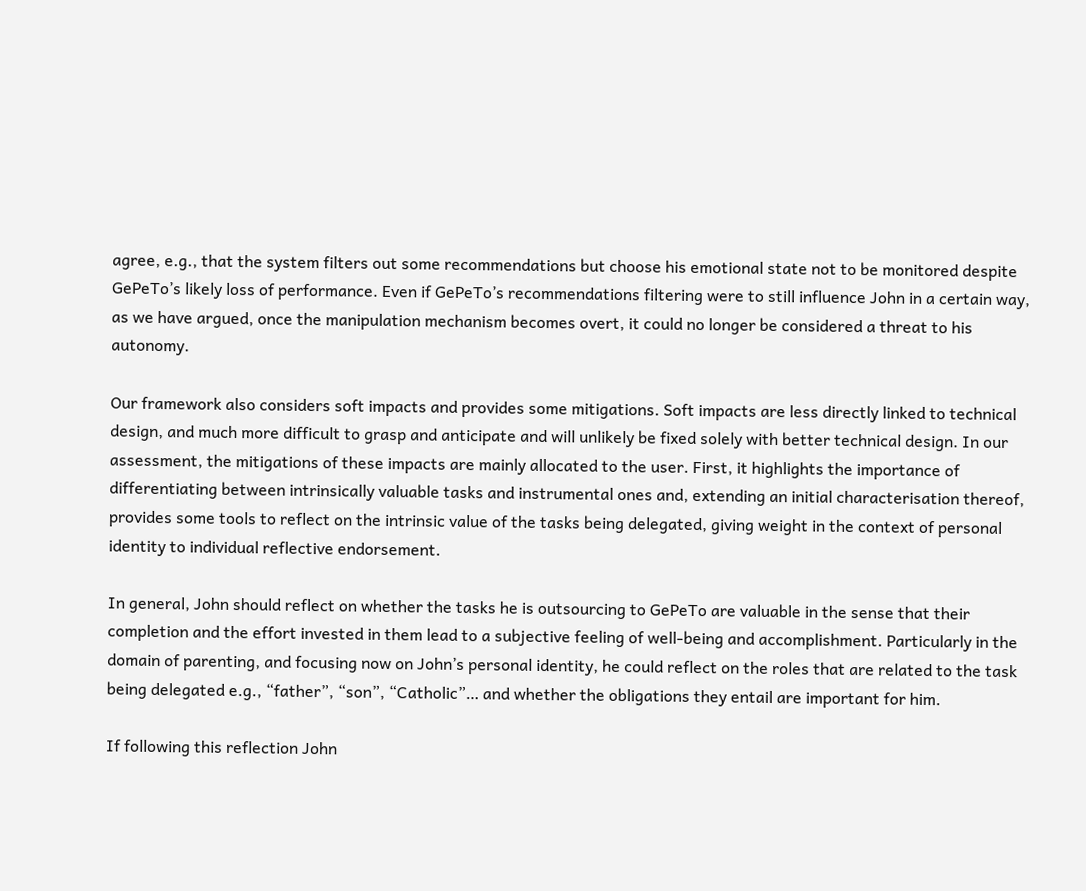agree, e.g., that the system filters out some recommendations but choose his emotional state not to be monitored despite GePeTo’s likely loss of performance. Even if GePeTo’s recommendations filtering were to still influence John in a certain way, as we have argued, once the manipulation mechanism becomes overt, it could no longer be considered a threat to his autonomy.

Our framework also considers soft impacts and provides some mitigations. Soft impacts are less directly linked to technical design, and much more difficult to grasp and anticipate and will unlikely be fixed solely with better technical design. In our assessment, the mitigations of these impacts are mainly allocated to the user. First, it highlights the importance of differentiating between intrinsically valuable tasks and instrumental ones and, extending an initial characterisation thereof, provides some tools to reflect on the intrinsic value of the tasks being delegated, giving weight in the context of personal identity to individual reflective endorsement.

In general, John should reflect on whether the tasks he is outsourcing to GePeTo are valuable in the sense that their completion and the effort invested in them lead to a subjective feeling of well-being and accomplishment. Particularly in the domain of parenting, and focusing now on John’s personal identity, he could reflect on the roles that are related to the task being delegated e.g., “father”, “son”, “Catholic”… and whether the obligations they entail are important for him.

If following this reflection John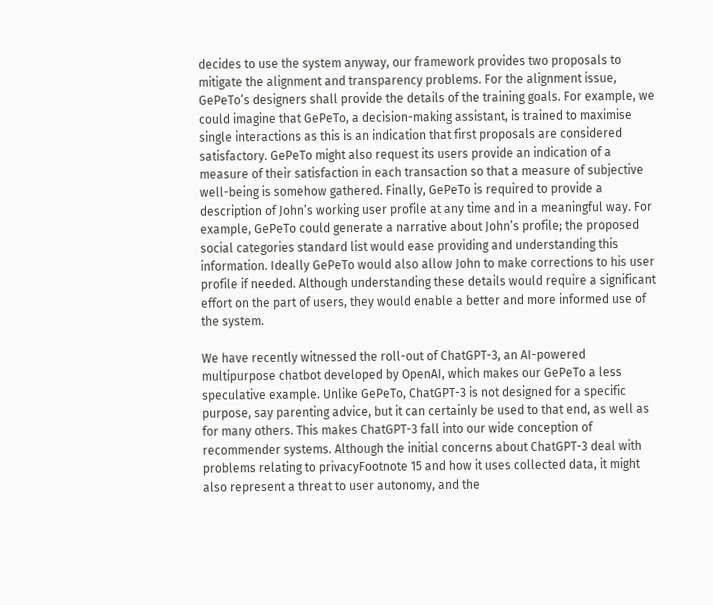decides to use the system anyway, our framework provides two proposals to mitigate the alignment and transparency problems. For the alignment issue, GePeTo’s designers shall provide the details of the training goals. For example, we could imagine that GePeTo, a decision-making assistant, is trained to maximise single interactions as this is an indication that first proposals are considered satisfactory. GePeTo might also request its users provide an indication of a measure of their satisfaction in each transaction so that a measure of subjective well-being is somehow gathered. Finally, GePeTo is required to provide a description of John’s working user profile at any time and in a meaningful way. For example, GePeTo could generate a narrative about John’s profile; the proposed social categories standard list would ease providing and understanding this information. Ideally GePeTo would also allow John to make corrections to his user profile if needed. Although understanding these details would require a significant effort on the part of users, they would enable a better and more informed use of the system.

We have recently witnessed the roll-out of ChatGPT-3, an AI-powered multipurpose chatbot developed by OpenAI, which makes our GePeTo a less speculative example. Unlike GePeTo, ChatGPT-3 is not designed for a specific purpose, say parenting advice, but it can certainly be used to that end, as well as for many others. This makes ChatGPT-3 fall into our wide conception of recommender systems. Although the initial concerns about ChatGPT-3 deal with problems relating to privacyFootnote 15 and how it uses collected data, it might also represent a threat to user autonomy, and the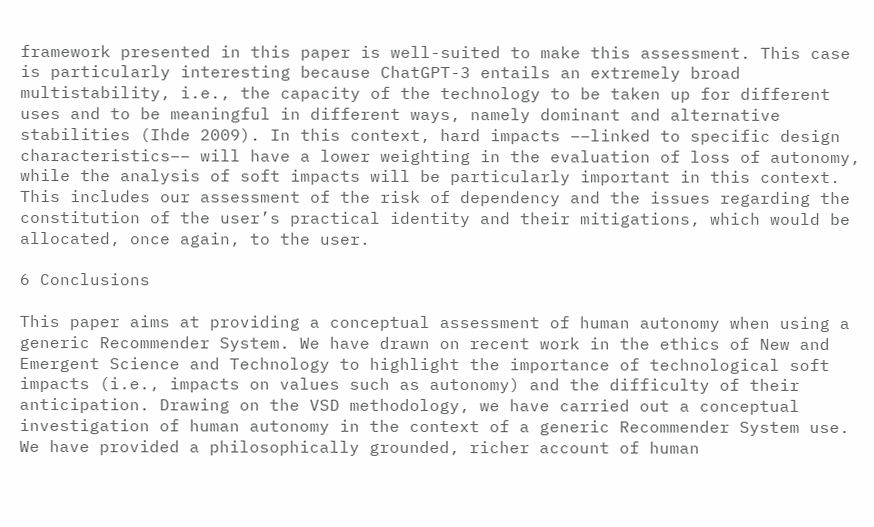framework presented in this paper is well-suited to make this assessment. This case is particularly interesting because ChatGPT-3 entails an extremely broad multistability, i.e., the capacity of the technology to be taken up for different uses and to be meaningful in different ways, namely dominant and alternative stabilities (Ihde 2009). In this context, hard impacts ––linked to specific design characteristics–– will have a lower weighting in the evaluation of loss of autonomy, while the analysis of soft impacts will be particularly important in this context. This includes our assessment of the risk of dependency and the issues regarding the constitution of the user’s practical identity and their mitigations, which would be allocated, once again, to the user.

6 Conclusions

This paper aims at providing a conceptual assessment of human autonomy when using a generic Recommender System. We have drawn on recent work in the ethics of New and Emergent Science and Technology to highlight the importance of technological soft impacts (i.e., impacts on values such as autonomy) and the difficulty of their anticipation. Drawing on the VSD methodology, we have carried out a conceptual investigation of human autonomy in the context of a generic Recommender System use. We have provided a philosophically grounded, richer account of human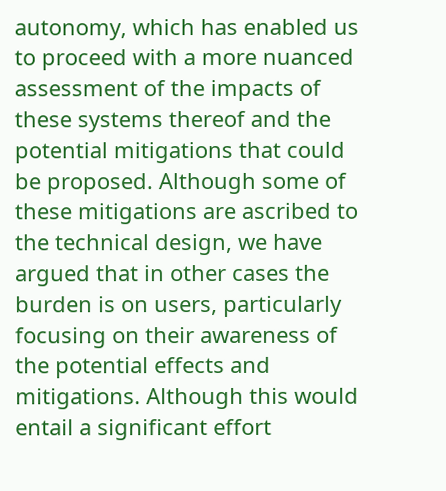autonomy, which has enabled us to proceed with a more nuanced assessment of the impacts of these systems thereof and the potential mitigations that could be proposed. Although some of these mitigations are ascribed to the technical design, we have argued that in other cases the burden is on users, particularly focusing on their awareness of the potential effects and mitigations. Although this would entail a significant effort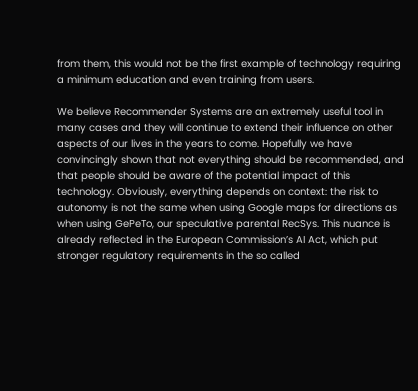from them, this would not be the first example of technology requiring a minimum education and even training from users.

We believe Recommender Systems are an extremely useful tool in many cases and they will continue to extend their influence on other aspects of our lives in the years to come. Hopefully we have convincingly shown that not everything should be recommended, and that people should be aware of the potential impact of this technology. Obviously, everything depends on context: the risk to autonomy is not the same when using Google maps for directions as when using GePeTo, our speculative parental RecSys. This nuance is already reflected in the European Commission’s AI Act, which put stronger regulatory requirements in the so called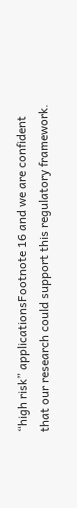“high risk” applicationsFootnote 16 and we are confident that our research could support this regulatory framework.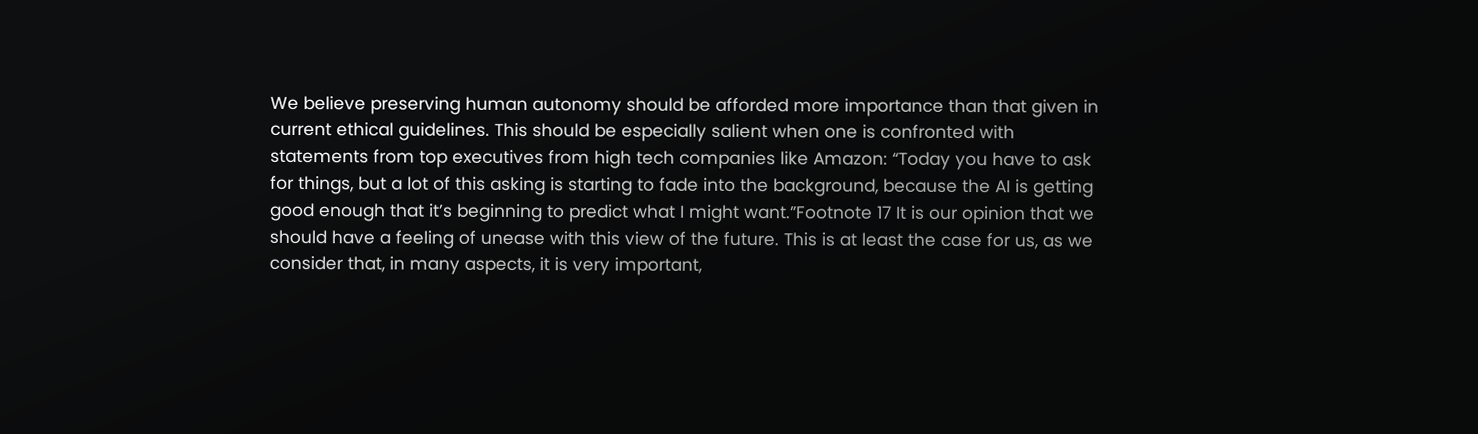We believe preserving human autonomy should be afforded more importance than that given in current ethical guidelines. This should be especially salient when one is confronted with statements from top executives from high tech companies like Amazon: “Today you have to ask for things, but a lot of this asking is starting to fade into the background, because the AI is getting good enough that it’s beginning to predict what I might want.”Footnote 17 It is our opinion that we should have a feeling of unease with this view of the future. This is at least the case for us, as we consider that, in many aspects, it is very important,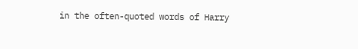in the often-quoted words of Harry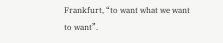Frankfurt, “to want what we want to want”.